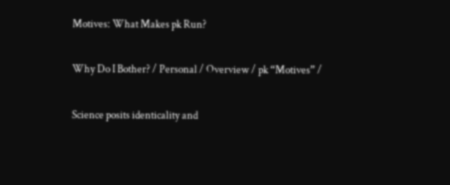Motives: What Makes pk Run?

Why Do I Bother? / Personal / Overview / pk “Motives” /

Science posits identicality and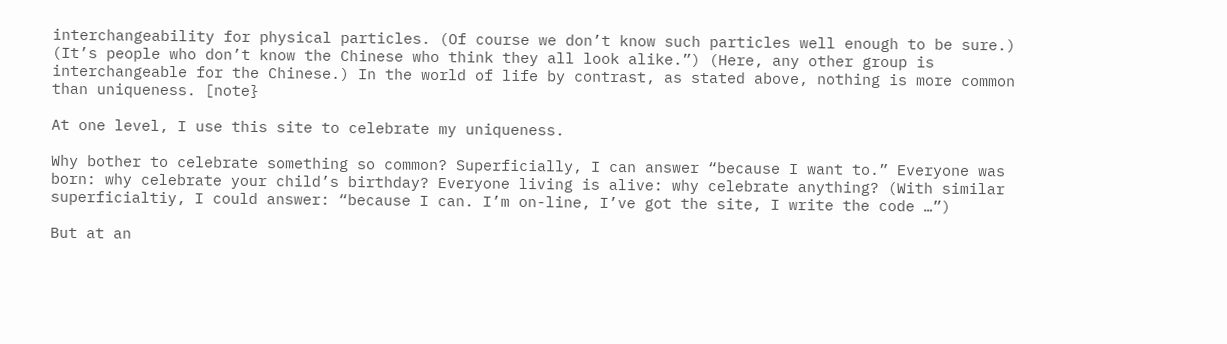interchangeability for physical particles. (Of course we don’t know such particles well enough to be sure.) (It’s people who don’t know the Chinese who think they all look alike.”) (Here, any other group is interchangeable for the Chinese.) In the world of life by contrast, as stated above, nothing is more common than uniqueness. [note}

At one level, I use this site to celebrate my uniqueness.

Why bother to celebrate something so common? Superficially, I can answer “because I want to.” Everyone was born: why celebrate your child’s birthday? Everyone living is alive: why celebrate anything? (With similar superficialtiy, I could answer: “because I can. I’m on-line, I’ve got the site, I write the code …”)

But at an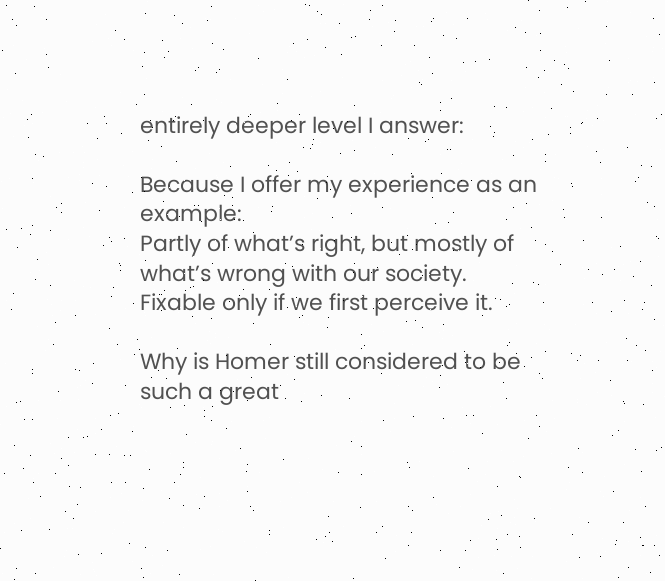entirely deeper level I answer:

Because I offer my experience as an example:
Partly of what’s right, but mostly of what’s wrong with our society.
Fixable only if we first perceive it.

Why is Homer still considered to be such a great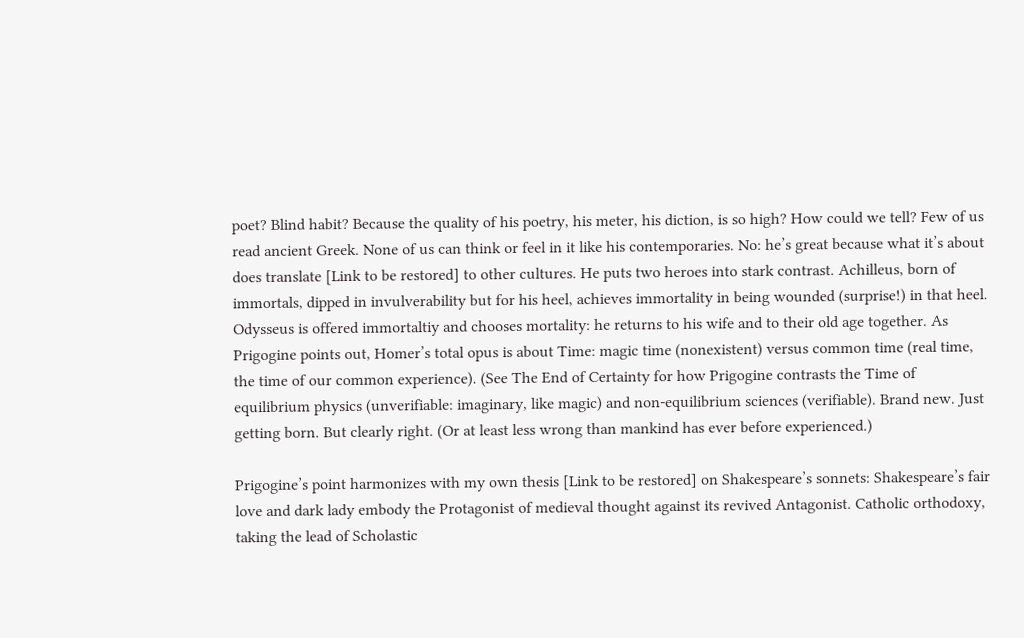poet? Blind habit? Because the quality of his poetry, his meter, his diction, is so high? How could we tell? Few of us read ancient Greek. None of us can think or feel in it like his contemporaries. No: he’s great because what it’s about does translate [Link to be restored] to other cultures. He puts two heroes into stark contrast. Achilleus, born of immortals, dipped in invulverability but for his heel, achieves immortality in being wounded (surprise!) in that heel. Odysseus is offered immortaltiy and chooses mortality: he returns to his wife and to their old age together. As Prigogine points out, Homer’s total opus is about Time: magic time (nonexistent) versus common time (real time, the time of our common experience). (See The End of Certainty for how Prigogine contrasts the Time of equilibrium physics (unverifiable: imaginary, like magic) and non-equilibrium sciences (verifiable). Brand new. Just getting born. But clearly right. (Or at least less wrong than mankind has ever before experienced.)

Prigogine’s point harmonizes with my own thesis [Link to be restored] on Shakespeare’s sonnets: Shakespeare’s fair love and dark lady embody the Protagonist of medieval thought against its revived Antagonist. Catholic orthodoxy, taking the lead of Scholastic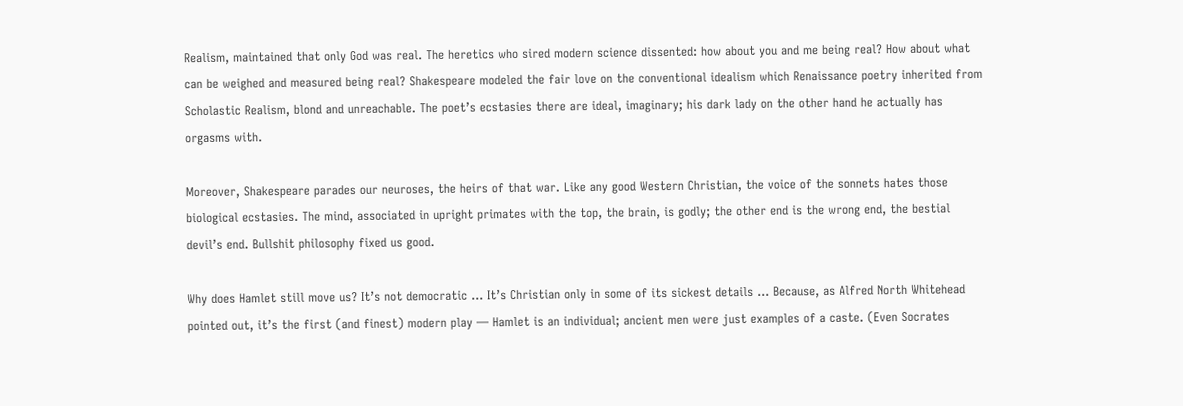Realism, maintained that only God was real. The heretics who sired modern science dissented: how about you and me being real? How about what can be weighed and measured being real? Shakespeare modeled the fair love on the conventional idealism which Renaissance poetry inherited from Scholastic Realism, blond and unreachable. The poet’s ecstasies there are ideal, imaginary; his dark lady on the other hand he actually has orgasms with.

Moreover, Shakespeare parades our neuroses, the heirs of that war. Like any good Western Christian, the voice of the sonnets hates those biological ecstasies. The mind, associated in upright primates with the top, the brain, is godly; the other end is the wrong end, the bestial devil’s end. Bullshit philosophy fixed us good.

Why does Hamlet still move us? It’s not democratic … It’s Christian only in some of its sickest details … Because, as Alfred North Whitehead pointed out, it’s the first (and finest) modern play — Hamlet is an individual; ancient men were just examples of a caste. (Even Socrates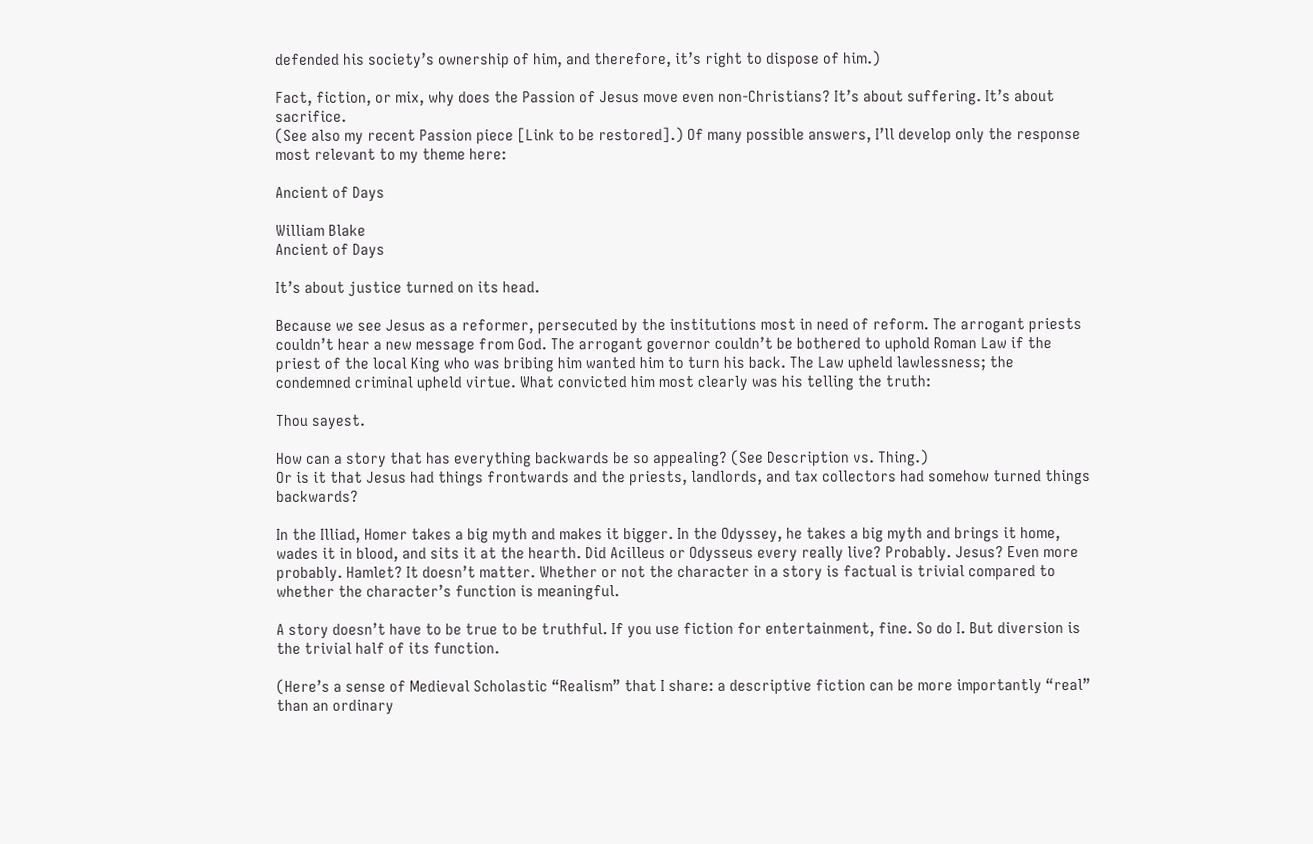defended his society’s ownership of him, and therefore, it’s right to dispose of him.)

Fact, fiction, or mix, why does the Passion of Jesus move even non-Christians? It’s about suffering. It’s about sacrifice.
(See also my recent Passion piece [Link to be restored].) Of many possible answers, I’ll develop only the response most relevant to my theme here:

Ancient of Days

William Blake
Ancient of Days

It’s about justice turned on its head.

Because we see Jesus as a reformer, persecuted by the institutions most in need of reform. The arrogant priests couldn’t hear a new message from God. The arrogant governor couldn’t be bothered to uphold Roman Law if the priest of the local King who was bribing him wanted him to turn his back. The Law upheld lawlessness; the condemned criminal upheld virtue. What convicted him most clearly was his telling the truth:

Thou sayest.

How can a story that has everything backwards be so appealing? (See Description vs. Thing.)
Or is it that Jesus had things frontwards and the priests, landlords, and tax collectors had somehow turned things backwards?

In the Illiad, Homer takes a big myth and makes it bigger. In the Odyssey, he takes a big myth and brings it home, wades it in blood, and sits it at the hearth. Did Acilleus or Odysseus every really live? Probably. Jesus? Even more probably. Hamlet? It doesn’t matter. Whether or not the character in a story is factual is trivial compared to whether the character’s function is meaningful.

A story doesn’t have to be true to be truthful. If you use fiction for entertainment, fine. So do I. But diversion is the trivial half of its function.

(Here’s a sense of Medieval Scholastic “Realism” that I share: a descriptive fiction can be more importantly “real” than an ordinary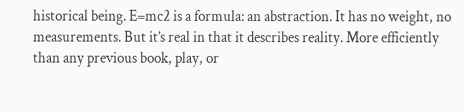historical being. E=mc2 is a formula: an abstraction. It has no weight, no measurements. But it’s real in that it describes reality. More efficiently than any previous book, play, or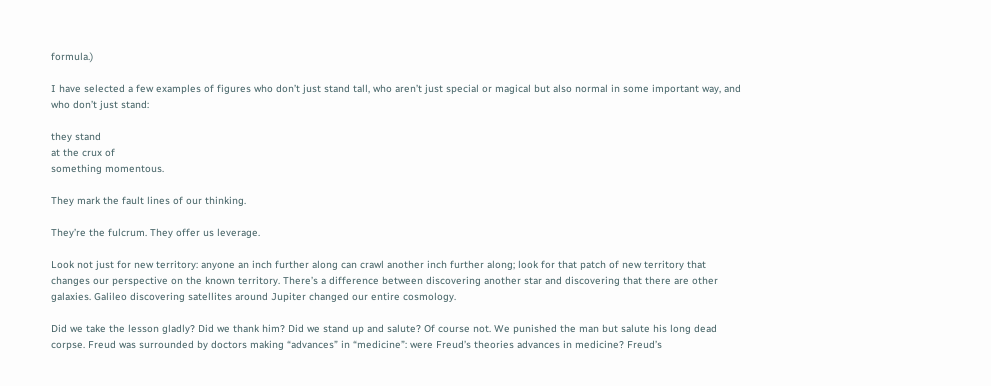formula.)

I have selected a few examples of figures who don’t just stand tall, who aren’t just special or magical but also normal in some important way, and who don’t just stand:

they stand
at the crux of
something momentous.

They mark the fault lines of our thinking.

They’re the fulcrum. They offer us leverage.

Look not just for new territory: anyone an inch further along can crawl another inch further along; look for that patch of new territory that changes our perspective on the known territory. There’s a difference between discovering another star and discovering that there are other galaxies. Galileo discovering satellites around Jupiter changed our entire cosmology.

Did we take the lesson gladly? Did we thank him? Did we stand up and salute? Of course not. We punished the man but salute his long dead corpse. Freud was surrounded by doctors making “advances” in “medicine”: were Freud’s theories advances in medicine? Freud’s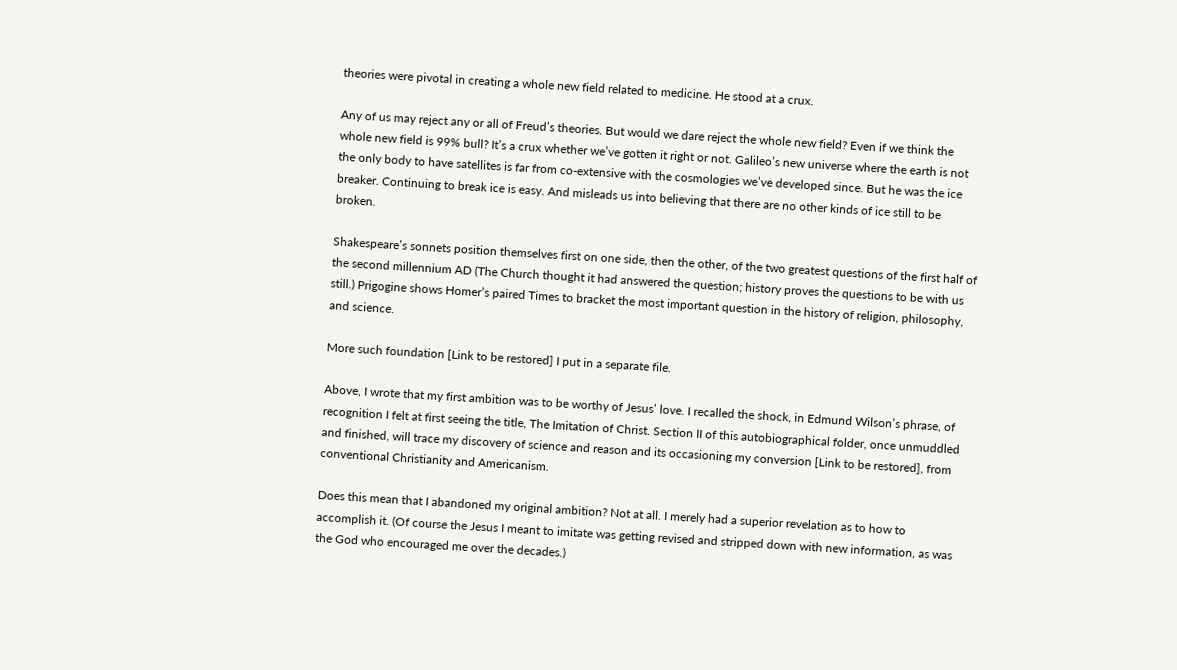theories were pivotal in creating a whole new field related to medicine. He stood at a crux.

Any of us may reject any or all of Freud’s theories. But would we dare reject the whole new field? Even if we think the whole new field is 99% bull? It’s a crux whether we’ve gotten it right or not. Galileo’s new universe where the earth is not the only body to have satellites is far from co-extensive with the cosmologies we’ve developed since. But he was the ice breaker. Continuing to break ice is easy. And misleads us into believing that there are no other kinds of ice still to be broken.

Shakespeare’s sonnets position themselves first on one side, then the other, of the two greatest questions of the first half of the second millennium AD (The Church thought it had answered the question; history proves the questions to be with us still.) Prigogine shows Homer’s paired Times to bracket the most important question in the history of religion, philosophy, and science.

More such foundation [Link to be restored] I put in a separate file.

Above, I wrote that my first ambition was to be worthy of Jesus’ love. I recalled the shock, in Edmund Wilson’s phrase, of recognition I felt at first seeing the title, The Imitation of Christ. Section II of this autobiographical folder, once unmuddled and finished, will trace my discovery of science and reason and its occasioning my conversion [Link to be restored], from conventional Christianity and Americanism.

Does this mean that I abandoned my original ambition? Not at all. I merely had a superior revelation as to how to accomplish it. (Of course the Jesus I meant to imitate was getting revised and stripped down with new information, as was the God who encouraged me over the decades.)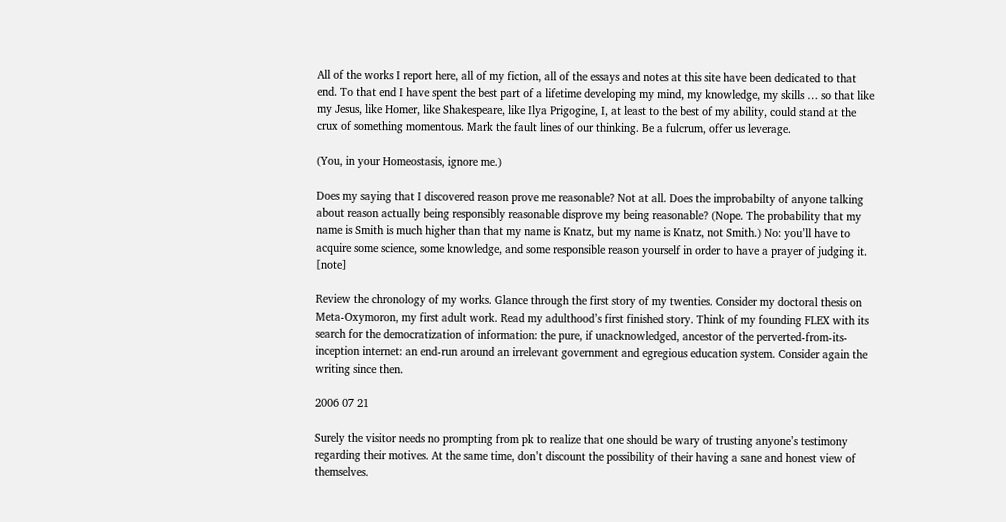All of the works I report here, all of my fiction, all of the essays and notes at this site have been dedicated to that end. To that end I have spent the best part of a lifetime developing my mind, my knowledge, my skills … so that like my Jesus, like Homer, like Shakespeare, like Ilya Prigogine, I, at least to the best of my ability, could stand at the crux of something momentous. Mark the fault lines of our thinking. Be a fulcrum, offer us leverage.

(You, in your Homeostasis, ignore me.)

Does my saying that I discovered reason prove me reasonable? Not at all. Does the improbabilty of anyone talking about reason actually being responsibly reasonable disprove my being reasonable? (Nope. The probability that my name is Smith is much higher than that my name is Knatz, but my name is Knatz, not Smith.) No: you’ll have to acquire some science, some knowledge, and some responsible reason yourself in order to have a prayer of judging it. [note]

Review the chronology of my works. Glance through the first story of my twenties. Consider my doctoral thesis on Meta-Oxymoron, my first adult work. Read my adulthood’s first finished story. Think of my founding FLEX with its search for the democratization of information: the pure, if unacknowledged, ancestor of the perverted-from-its-inception internet: an end-run around an irrelevant government and egregious education system. Consider again the writing since then.

2006 07 21

Surely the visitor needs no prompting from pk to realize that one should be wary of trusting anyone’s testimony regarding their motives. At the same time, don’t discount the possibility of their having a sane and honest view of themselves.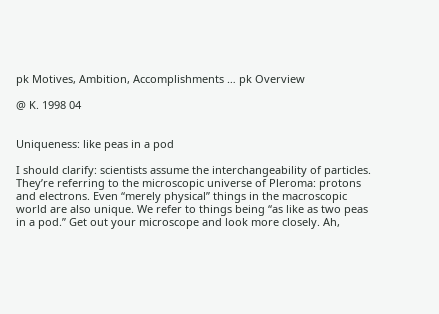pk Motives, Ambition, Accomplishments … pk Overview

@ K. 1998 04


Uniqueness: like peas in a pod

I should clarify: scientists assume the interchangeability of particles. They’re referring to the microscopic universe of Pleroma: protons and electrons. Even “merely physical” things in the macroscopic world are also unique. We refer to things being “as like as two peas in a pod.” Get out your microscope and look more closely. Ah,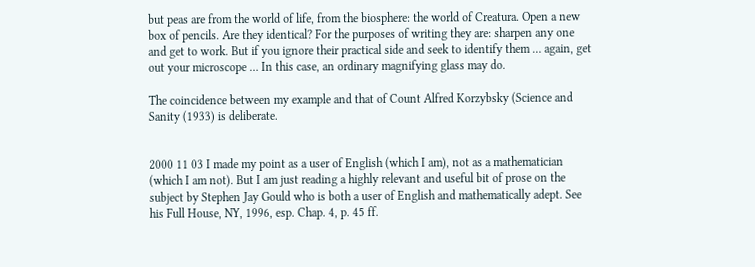but peas are from the world of life, from the biosphere: the world of Creatura. Open a new box of pencils. Are they identical? For the purposes of writing they are: sharpen any one and get to work. But if you ignore their practical side and seek to identify them … again, get out your microscope … In this case, an ordinary magnifying glass may do.

The coincidence between my example and that of Count Alfred Korzybsky (Science and Sanity (1933) is deliberate.


2000 11 03 I made my point as a user of English (which I am), not as a mathematician (which I am not). But I am just reading a highly relevant and useful bit of prose on the subject by Stephen Jay Gould who is both a user of English and mathematically adept. See his Full House, NY, 1996, esp. Chap. 4, p. 45 ff.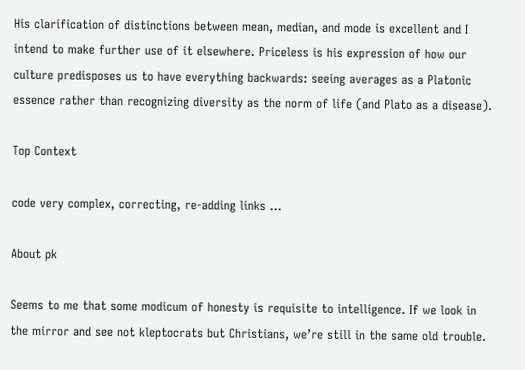His clarification of distinctions between mean, median, and mode is excellent and I intend to make further use of it elsewhere. Priceless is his expression of how our culture predisposes us to have everything backwards: seeing averages as a Platonic essence rather than recognizing diversity as the norm of life (and Plato as a disease).

Top Context

code very complex, correcting, re-adding links …

About pk

Seems to me that some modicum of honesty is requisite to intelligence. If we look in the mirror and see not kleptocrats but Christians, we’re still in the same old trouble.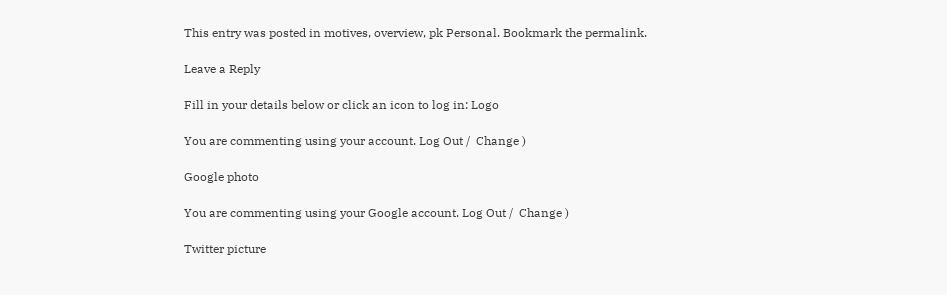This entry was posted in motives, overview, pk Personal. Bookmark the permalink.

Leave a Reply

Fill in your details below or click an icon to log in: Logo

You are commenting using your account. Log Out /  Change )

Google photo

You are commenting using your Google account. Log Out /  Change )

Twitter picture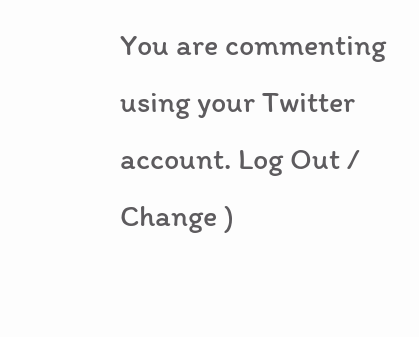You are commenting using your Twitter account. Log Out /  Change )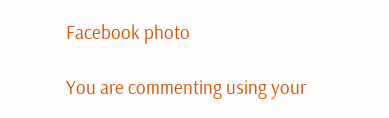Facebook photo

You are commenting using your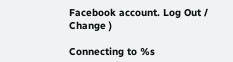Facebook account. Log Out /  Change )

Connecting to %s